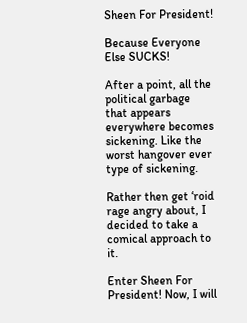Sheen For President!

Because Everyone Else SUCKS!

After a point, all the political garbage that appears everywhere becomes sickening. Like the worst hangover ever type of sickening.

Rather then get ‘roid rage angry about, I decided to take a comical approach to it.

Enter Sheen For President! Now, I will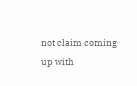not claim coming up with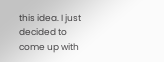this idea. I just decided to come up with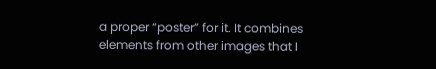a proper “poster” for it. It combines elements from other images that I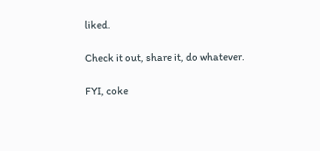liked.

Check it out, share it, do whatever.

FYI, coke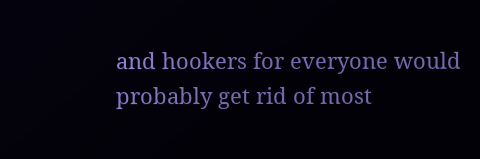and hookers for everyone would probably get rid of most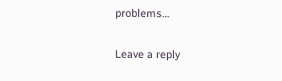problems…

Leave a reply